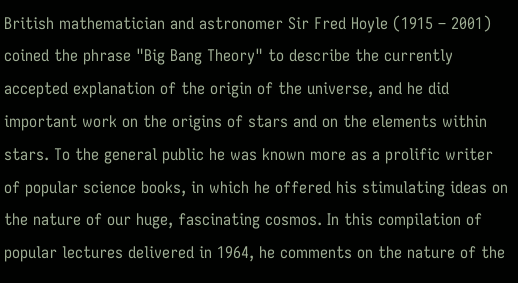British mathematician and astronomer Sir Fred Hoyle (1915 – 2001) coined the phrase "Big Bang Theory" to describe the currently accepted explanation of the origin of the universe, and he did important work on the origins of stars and on the elements within stars. To the general public he was known more as a prolific writer of popular science books, in which he offered his stimulating ideas on the nature of our huge, fascinating cosmos. In this compilation of popular lectures delivered in 1964, he comments on the nature of the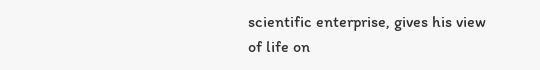scientific enterprise, gives his view of life on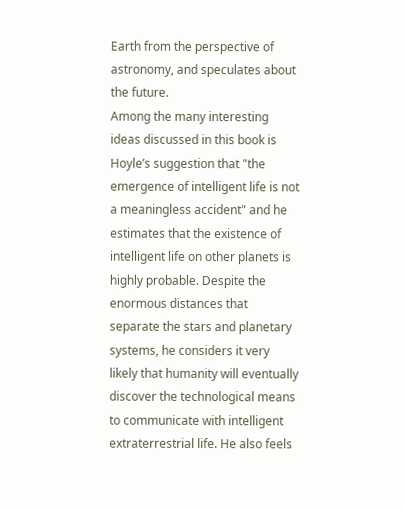Earth from the perspective of astronomy, and speculates about the future.
Among the many interesting ideas discussed in this book is Hoyle’s suggestion that "the emergence of intelligent life is not a meaningless accident" and he estimates that the existence of intelligent life on other planets is highly probable. Despite the enormous distances that separate the stars and planetary systems, he considers it very likely that humanity will eventually discover the technological means to communicate with intelligent extraterrestrial life. He also feels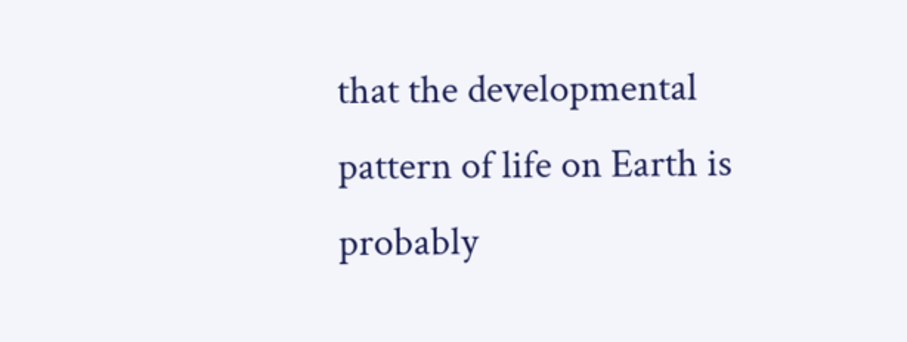that the developmental pattern of life on Earth is probably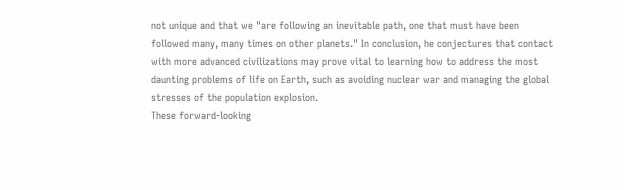not unique and that we "are following an inevitable path, one that must have been followed many, many times on other planets." In conclusion, he conjectures that contact with more advanced civilizations may prove vital to learning how to address the most daunting problems of life on Earth, such as avoiding nuclear war and managing the global stresses of the population explosion.
These forward-looking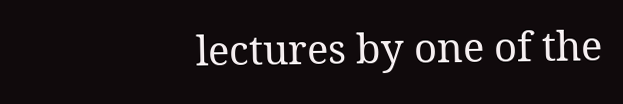lectures by one of the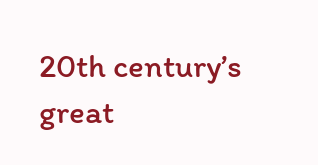20th century’s great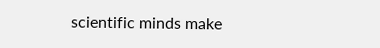scientific minds make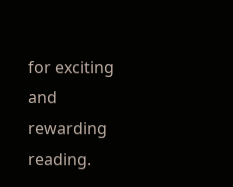for exciting and rewarding reading.